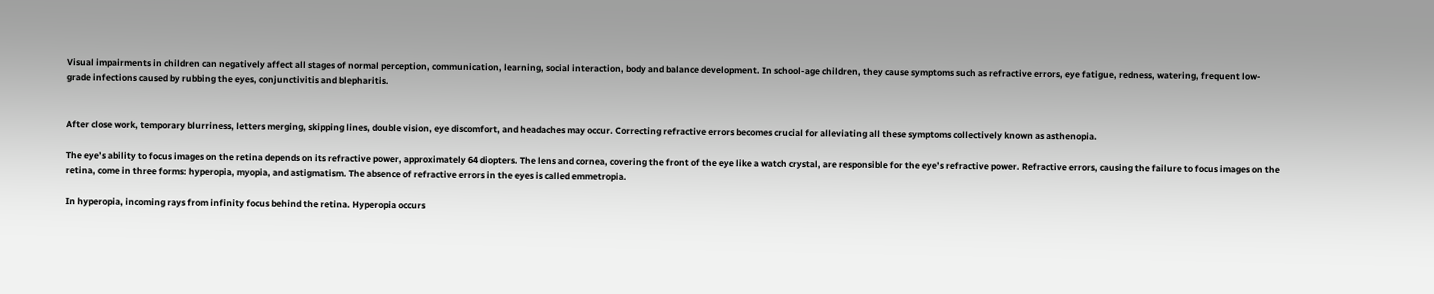Visual impairments in children can negatively affect all stages of normal perception, communication, learning, social interaction, body and balance development. In school-age children, they cause symptoms such as refractive errors, eye fatigue, redness, watering, frequent low-grade infections caused by rubbing the eyes, conjunctivitis and blepharitis.


After close work, temporary blurriness, letters merging, skipping lines, double vision, eye discomfort, and headaches may occur. Correcting refractive errors becomes crucial for alleviating all these symptoms collectively known as asthenopia.

The eye’s ability to focus images on the retina depends on its refractive power, approximately 64 diopters. The lens and cornea, covering the front of the eye like a watch crystal, are responsible for the eye’s refractive power. Refractive errors, causing the failure to focus images on the retina, come in three forms: hyperopia, myopia, and astigmatism. The absence of refractive errors in the eyes is called emmetropia.

In hyperopia, incoming rays from infinity focus behind the retina. Hyperopia occurs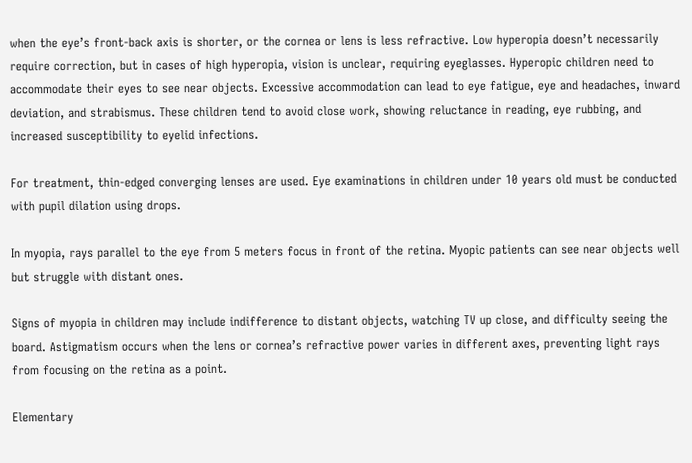when the eye’s front-back axis is shorter, or the cornea or lens is less refractive. Low hyperopia doesn’t necessarily require correction, but in cases of high hyperopia, vision is unclear, requiring eyeglasses. Hyperopic children need to accommodate their eyes to see near objects. Excessive accommodation can lead to eye fatigue, eye and headaches, inward deviation, and strabismus. These children tend to avoid close work, showing reluctance in reading, eye rubbing, and increased susceptibility to eyelid infections.

For treatment, thin-edged converging lenses are used. Eye examinations in children under 10 years old must be conducted with pupil dilation using drops.

In myopia, rays parallel to the eye from 5 meters focus in front of the retina. Myopic patients can see near objects well but struggle with distant ones.

Signs of myopia in children may include indifference to distant objects, watching TV up close, and difficulty seeing the board. Astigmatism occurs when the lens or cornea’s refractive power varies in different axes, preventing light rays from focusing on the retina as a point.

Elementary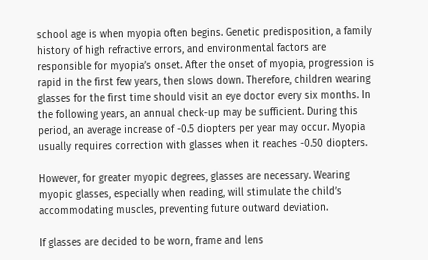school age is when myopia often begins. Genetic predisposition, a family history of high refractive errors, and environmental factors are responsible for myopia’s onset. After the onset of myopia, progression is rapid in the first few years, then slows down. Therefore, children wearing glasses for the first time should visit an eye doctor every six months. In the following years, an annual check-up may be sufficient. During this period, an average increase of -0.5 diopters per year may occur. Myopia usually requires correction with glasses when it reaches -0.50 diopters.

However, for greater myopic degrees, glasses are necessary. Wearing myopic glasses, especially when reading, will stimulate the child’s accommodating muscles, preventing future outward deviation.

If glasses are decided to be worn, frame and lens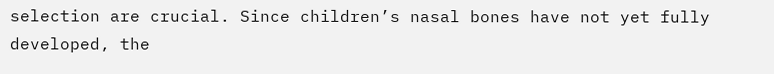selection are crucial. Since children’s nasal bones have not yet fully developed, the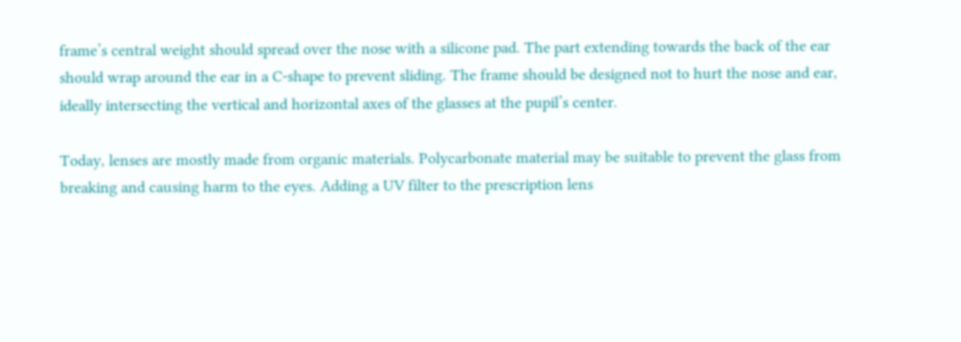frame’s central weight should spread over the nose with a silicone pad. The part extending towards the back of the ear should wrap around the ear in a C-shape to prevent sliding. The frame should be designed not to hurt the nose and ear, ideally intersecting the vertical and horizontal axes of the glasses at the pupil’s center.

Today, lenses are mostly made from organic materials. Polycarbonate material may be suitable to prevent the glass from breaking and causing harm to the eyes. Adding a UV filter to the prescription lens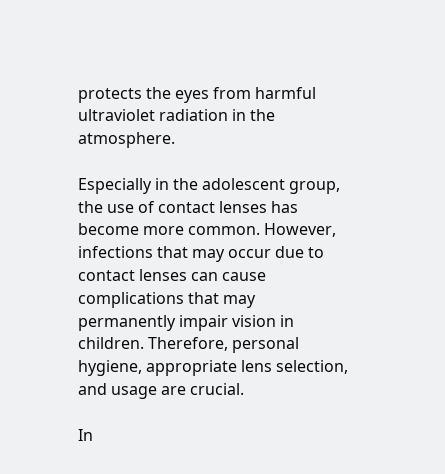protects the eyes from harmful ultraviolet radiation in the atmosphere.

Especially in the adolescent group, the use of contact lenses has become more common. However, infections that may occur due to contact lenses can cause complications that may permanently impair vision in children. Therefore, personal hygiene, appropriate lens selection, and usage are crucial.

In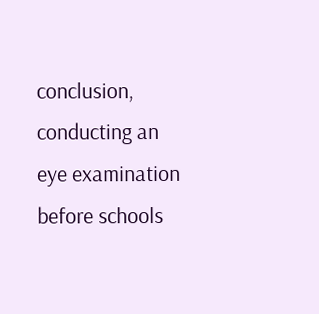conclusion, conducting an eye examination before schools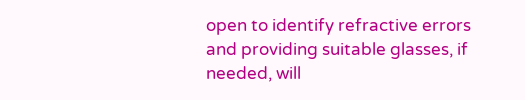open to identify refractive errors and providing suitable glasses, if needed, will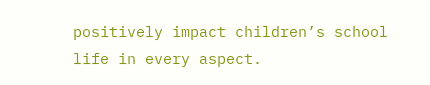positively impact children’s school life in every aspect.